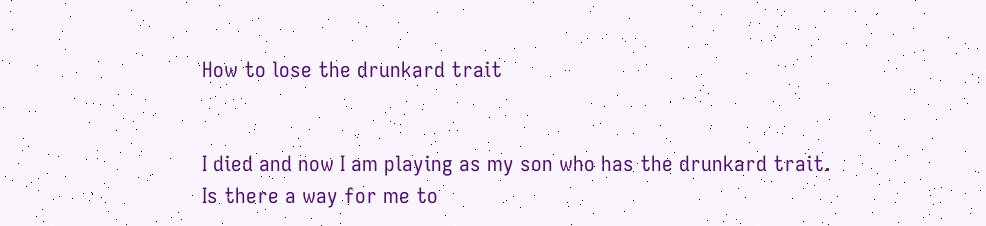How to lose the drunkard trait


I died and now I am playing as my son who has the drunkard trait. Is there a way for me to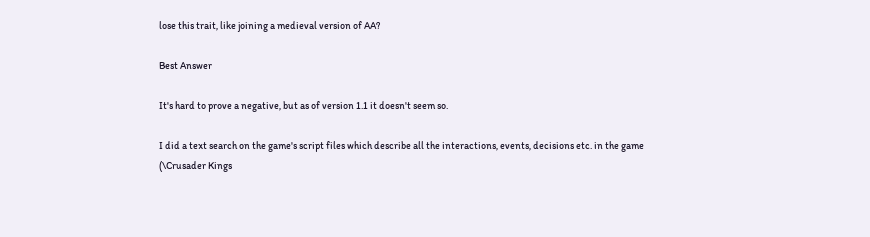lose this trait, like joining a medieval version of AA?

Best Answer

It's hard to prove a negative, but as of version 1.1 it doesn't seem so.

I did a text search on the game's script files which describe all the interactions, events, decisions etc. in the game (\Crusader Kings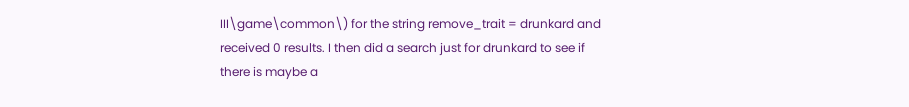III\game\common\) for the string remove_trait = drunkard and received 0 results. I then did a search just for drunkard to see if there is maybe a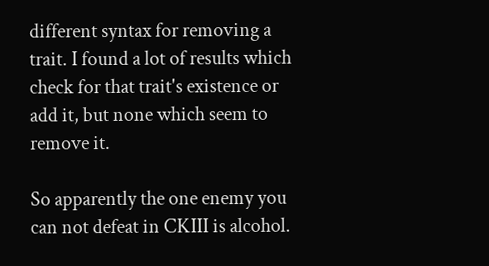different syntax for removing a trait. I found a lot of results which check for that trait's existence or add it, but none which seem to remove it.

So apparently the one enemy you can not defeat in CKIII is alcohol.